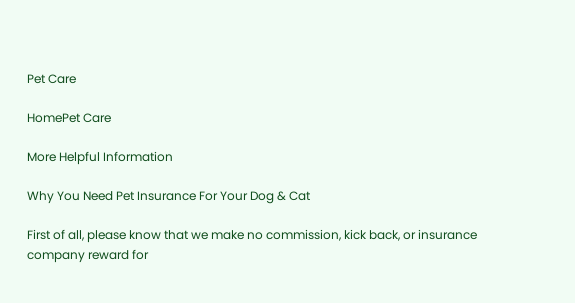Pet Care

HomePet Care

More Helpful Information

Why You Need Pet Insurance For Your Dog & Cat

First of all, please know that we make no commission, kick back, or insurance company reward for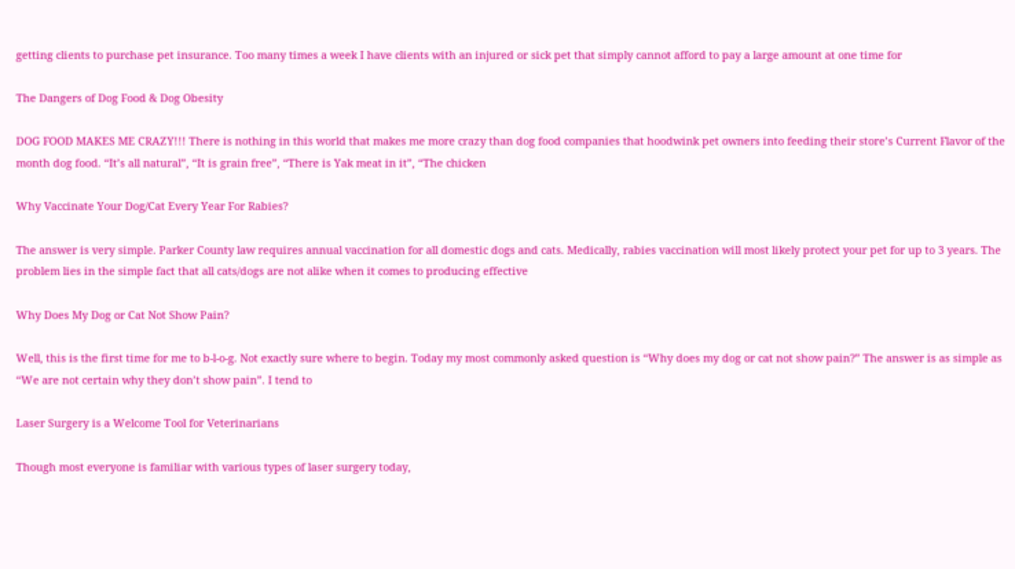getting clients to purchase pet insurance. Too many times a week I have clients with an injured or sick pet that simply cannot afford to pay a large amount at one time for

The Dangers of Dog Food & Dog Obesity

DOG FOOD MAKES ME CRAZY!!! There is nothing in this world that makes me more crazy than dog food companies that hoodwink pet owners into feeding their store’s Current Flavor of the month dog food. “It’s all natural”, “It is grain free”, “There is Yak meat in it”, “The chicken

Why Vaccinate Your Dog/Cat Every Year For Rabies?

The answer is very simple. Parker County law requires annual vaccination for all domestic dogs and cats. Medically, rabies vaccination will most likely protect your pet for up to 3 years. The problem lies in the simple fact that all cats/dogs are not alike when it comes to producing effective

Why Does My Dog or Cat Not Show Pain?

Well, this is the first time for me to b-l-o-g. Not exactly sure where to begin. Today my most commonly asked question is “Why does my dog or cat not show pain?” The answer is as simple as “We are not certain why they don’t show pain”. I tend to

Laser Surgery is a Welcome Tool for Veterinarians

Though most everyone is familiar with various types of laser surgery today,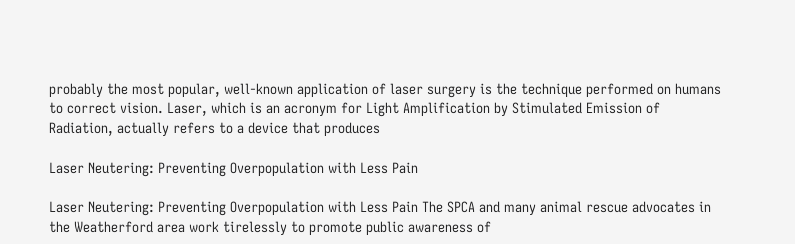probably the most popular, well-known application of laser surgery is the technique performed on humans to correct vision. Laser, which is an acronym for Light Amplification by Stimulated Emission of Radiation, actually refers to a device that produces

Laser Neutering: Preventing Overpopulation with Less Pain

Laser Neutering: Preventing Overpopulation with Less Pain The SPCA and many animal rescue advocates in the Weatherford area work tirelessly to promote public awareness of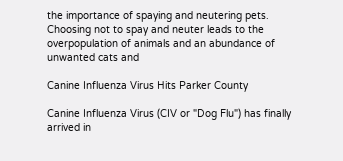the importance of spaying and neutering pets. Choosing not to spay and neuter leads to the overpopulation of animals and an abundance of unwanted cats and

Canine Influenza Virus Hits Parker County

Canine Influenza Virus (CIV or "Dog Flu") has finally arrived in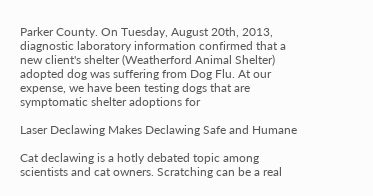Parker County. On Tuesday, August 20th, 2013, diagnostic laboratory information confirmed that a new client's shelter (Weatherford Animal Shelter) adopted dog was suffering from Dog Flu. At our expense, we have been testing dogs that are symptomatic shelter adoptions for

Laser Declawing Makes Declawing Safe and Humane

Cat declawing is a hotly debated topic among scientists and cat owners. Scratching can be a real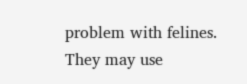problem with felines. They may use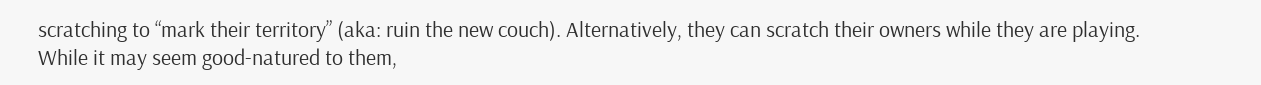scratching to “mark their territory” (aka: ruin the new couch). Alternatively, they can scratch their owners while they are playing. While it may seem good-natured to them,